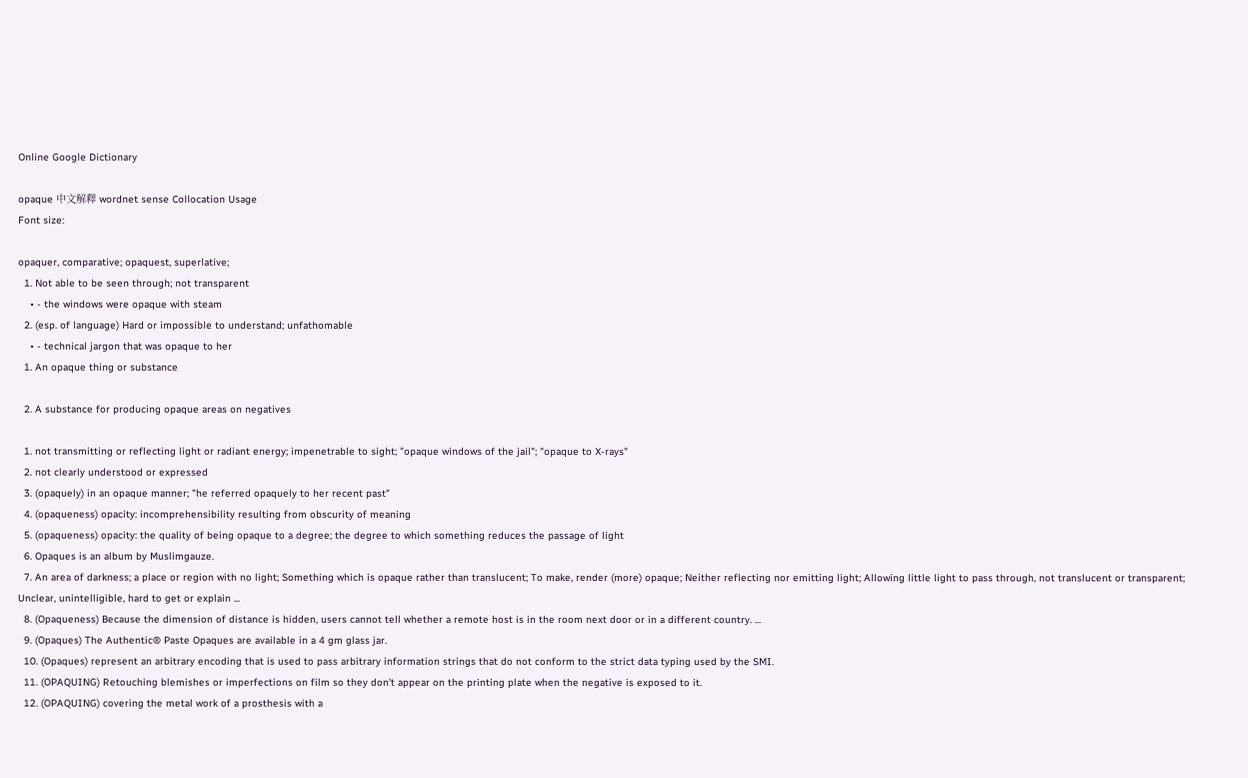Online Google Dictionary

opaque 中文解釋 wordnet sense Collocation Usage
Font size:

opaquer, comparative; opaquest, superlative;
  1. Not able to be seen through; not transparent
    • - the windows were opaque with steam
  2. (esp. of language) Hard or impossible to understand; unfathomable
    • - technical jargon that was opaque to her
  1. An opaque thing or substance

  2. A substance for producing opaque areas on negatives

  1. not transmitting or reflecting light or radiant energy; impenetrable to sight; "opaque windows of the jail"; "opaque to X-rays"
  2. not clearly understood or expressed
  3. (opaquely) in an opaque manner; "he referred opaquely to her recent past"
  4. (opaqueness) opacity: incomprehensibility resulting from obscurity of meaning
  5. (opaqueness) opacity: the quality of being opaque to a degree; the degree to which something reduces the passage of light
  6. Opaques is an album by Muslimgauze.
  7. An area of darkness; a place or region with no light; Something which is opaque rather than translucent; To make, render (more) opaque; Neither reflecting nor emitting light; Allowing little light to pass through, not translucent or transparent; Unclear, unintelligible, hard to get or explain ...
  8. (Opaqueness) Because the dimension of distance is hidden, users cannot tell whether a remote host is in the room next door or in a different country. ...
  9. (Opaques) The Authentic® Paste Opaques are available in a 4 gm glass jar.
  10. (Opaques) represent an arbitrary encoding that is used to pass arbitrary information strings that do not conform to the strict data typing used by the SMI.
  11. (OPAQUING) Retouching blemishes or imperfections on film so they don't appear on the printing plate when the negative is exposed to it.
  12. (OPAQUING) covering the metal work of a prosthesis with a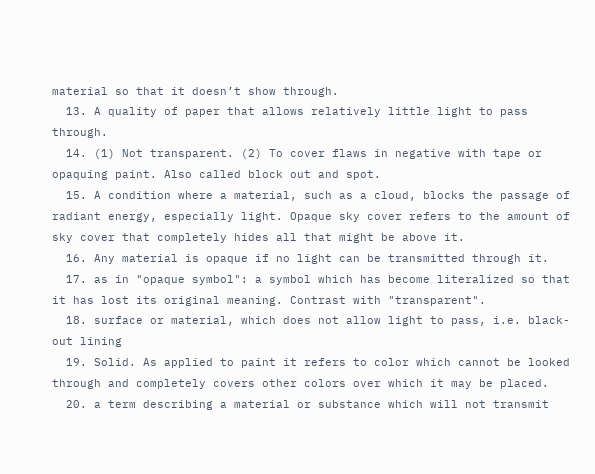material so that it doesn’t show through.
  13. A quality of paper that allows relatively little light to pass through.
  14. (1) Not transparent. (2) To cover flaws in negative with tape or opaquing paint. Also called block out and spot.
  15. A condition where a material, such as a cloud, blocks the passage of radiant energy, especially light. Opaque sky cover refers to the amount of sky cover that completely hides all that might be above it.
  16. Any material is opaque if no light can be transmitted through it.
  17. as in "opaque symbol": a symbol which has become literalized so that it has lost its original meaning. Contrast with "transparent".
  18. surface or material, which does not allow light to pass, i.e. black-out lining
  19. Solid. As applied to paint it refers to color which cannot be looked through and completely covers other colors over which it may be placed.
  20. a term describing a material or substance which will not transmit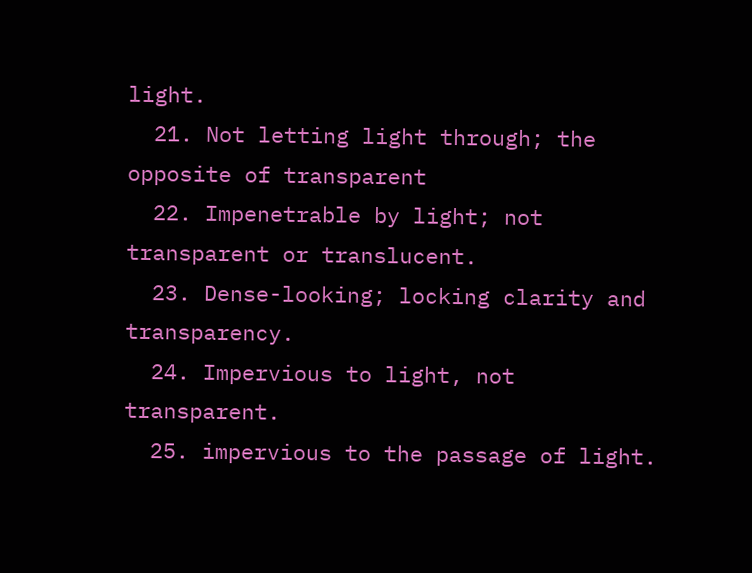light.
  21. Not letting light through; the opposite of transparent
  22. Impenetrable by light; not transparent or translucent.
  23. Dense-looking; locking clarity and transparency.
  24. Impervious to light, not transparent.
  25. impervious to the passage of light.